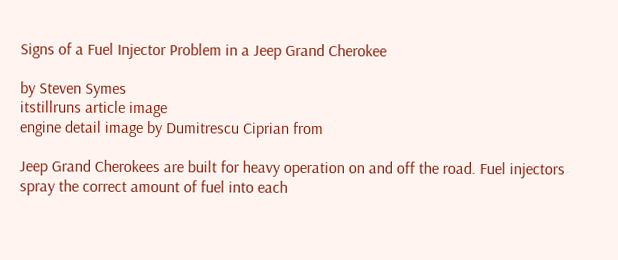Signs of a Fuel Injector Problem in a Jeep Grand Cherokee

by Steven Symes
itstillruns article image
engine detail image by Dumitrescu Ciprian from

Jeep Grand Cherokees are built for heavy operation on and off the road. Fuel injectors spray the correct amount of fuel into each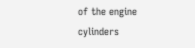of the engine cylinders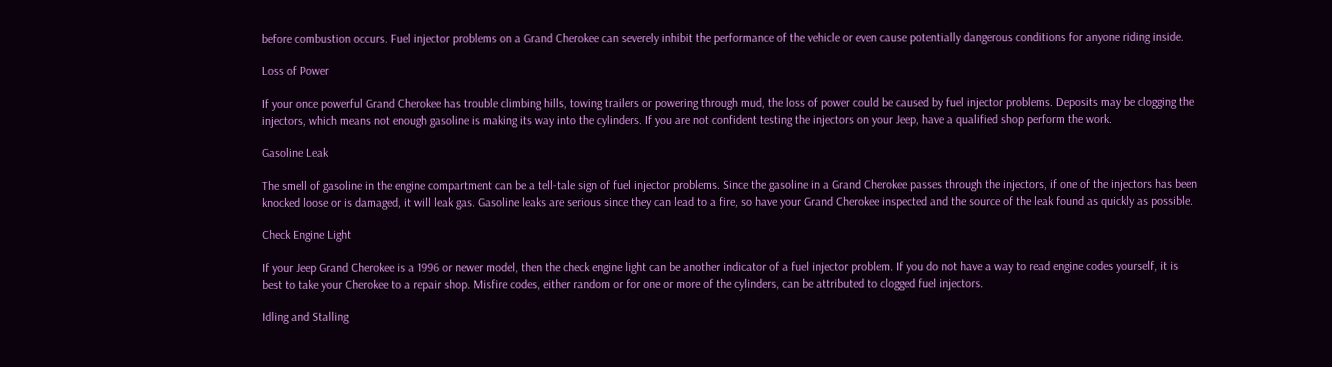before combustion occurs. Fuel injector problems on a Grand Cherokee can severely inhibit the performance of the vehicle or even cause potentially dangerous conditions for anyone riding inside.

Loss of Power

If your once powerful Grand Cherokee has trouble climbing hills, towing trailers or powering through mud, the loss of power could be caused by fuel injector problems. Deposits may be clogging the injectors, which means not enough gasoline is making its way into the cylinders. If you are not confident testing the injectors on your Jeep, have a qualified shop perform the work.

Gasoline Leak

The smell of gasoline in the engine compartment can be a tell-tale sign of fuel injector problems. Since the gasoline in a Grand Cherokee passes through the injectors, if one of the injectors has been knocked loose or is damaged, it will leak gas. Gasoline leaks are serious since they can lead to a fire, so have your Grand Cherokee inspected and the source of the leak found as quickly as possible.

Check Engine Light

If your Jeep Grand Cherokee is a 1996 or newer model, then the check engine light can be another indicator of a fuel injector problem. If you do not have a way to read engine codes yourself, it is best to take your Cherokee to a repair shop. Misfire codes, either random or for one or more of the cylinders, can be attributed to clogged fuel injectors.

Idling and Stalling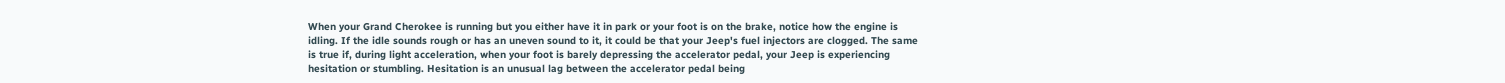When your Grand Cherokee is running but you either have it in park or your foot is on the brake, notice how the engine is idling. If the idle sounds rough or has an uneven sound to it, it could be that your Jeep's fuel injectors are clogged. The same is true if, during light acceleration, when your foot is barely depressing the accelerator pedal, your Jeep is experiencing hesitation or stumbling. Hesitation is an unusual lag between the accelerator pedal being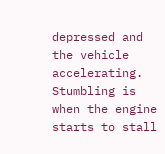depressed and the vehicle accelerating. Stumbling is when the engine starts to stall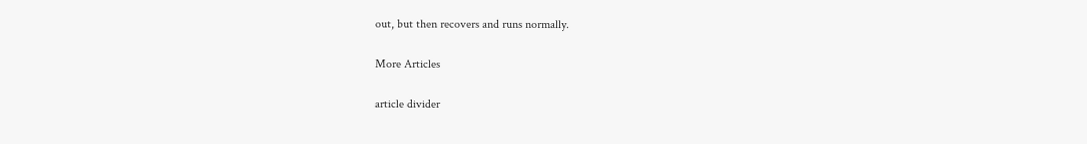out, but then recovers and runs normally.

More Articles

article divider